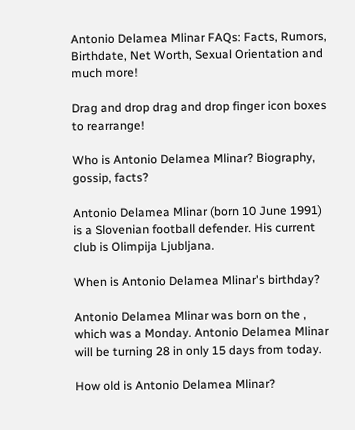Antonio Delamea Mlinar FAQs: Facts, Rumors, Birthdate, Net Worth, Sexual Orientation and much more!

Drag and drop drag and drop finger icon boxes to rearrange!

Who is Antonio Delamea Mlinar? Biography, gossip, facts?

Antonio Delamea Mlinar (born 10 June 1991) is a Slovenian football defender. His current club is Olimpija Ljubljana.

When is Antonio Delamea Mlinar's birthday?

Antonio Delamea Mlinar was born on the , which was a Monday. Antonio Delamea Mlinar will be turning 28 in only 15 days from today.

How old is Antonio Delamea Mlinar?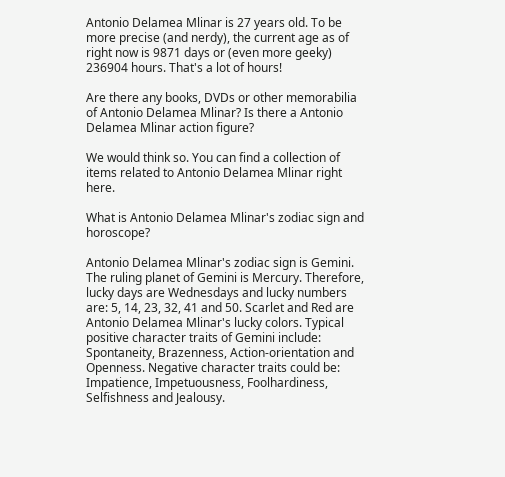Antonio Delamea Mlinar is 27 years old. To be more precise (and nerdy), the current age as of right now is 9871 days or (even more geeky) 236904 hours. That's a lot of hours!

Are there any books, DVDs or other memorabilia of Antonio Delamea Mlinar? Is there a Antonio Delamea Mlinar action figure?

We would think so. You can find a collection of items related to Antonio Delamea Mlinar right here.

What is Antonio Delamea Mlinar's zodiac sign and horoscope?

Antonio Delamea Mlinar's zodiac sign is Gemini.
The ruling planet of Gemini is Mercury. Therefore, lucky days are Wednesdays and lucky numbers are: 5, 14, 23, 32, 41 and 50. Scarlet and Red are Antonio Delamea Mlinar's lucky colors. Typical positive character traits of Gemini include: Spontaneity, Brazenness, Action-orientation and Openness. Negative character traits could be: Impatience, Impetuousness, Foolhardiness, Selfishness and Jealousy.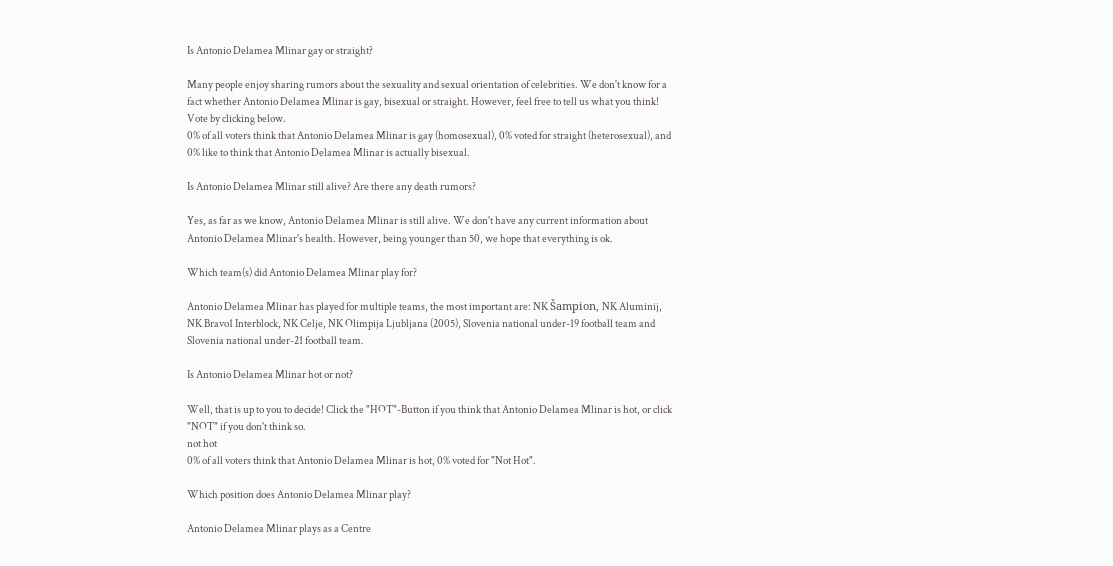Is Antonio Delamea Mlinar gay or straight?

Many people enjoy sharing rumors about the sexuality and sexual orientation of celebrities. We don't know for a fact whether Antonio Delamea Mlinar is gay, bisexual or straight. However, feel free to tell us what you think! Vote by clicking below.
0% of all voters think that Antonio Delamea Mlinar is gay (homosexual), 0% voted for straight (heterosexual), and 0% like to think that Antonio Delamea Mlinar is actually bisexual.

Is Antonio Delamea Mlinar still alive? Are there any death rumors?

Yes, as far as we know, Antonio Delamea Mlinar is still alive. We don't have any current information about Antonio Delamea Mlinar's health. However, being younger than 50, we hope that everything is ok.

Which team(s) did Antonio Delamea Mlinar play for?

Antonio Delamea Mlinar has played for multiple teams, the most important are: NK Šampion, NK Aluminij, NK Bravo1 Interblock, NK Celje, NK Olimpija Ljubljana (2005), Slovenia national under-19 football team and Slovenia national under-21 football team.

Is Antonio Delamea Mlinar hot or not?

Well, that is up to you to decide! Click the "HOT"-Button if you think that Antonio Delamea Mlinar is hot, or click "NOT" if you don't think so.
not hot
0% of all voters think that Antonio Delamea Mlinar is hot, 0% voted for "Not Hot".

Which position does Antonio Delamea Mlinar play?

Antonio Delamea Mlinar plays as a Centre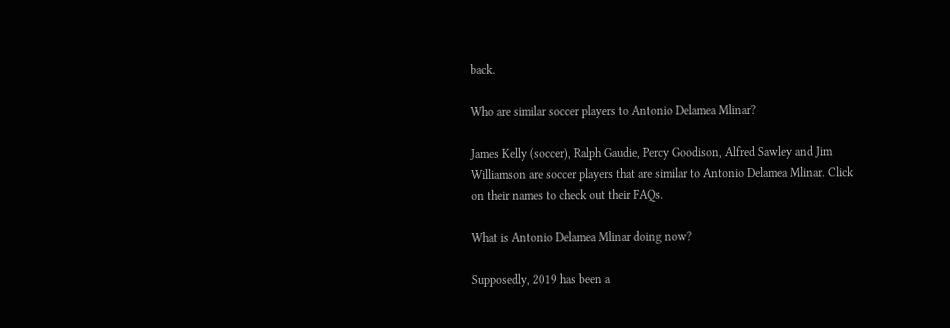back.

Who are similar soccer players to Antonio Delamea Mlinar?

James Kelly (soccer), Ralph Gaudie, Percy Goodison, Alfred Sawley and Jim Williamson are soccer players that are similar to Antonio Delamea Mlinar. Click on their names to check out their FAQs.

What is Antonio Delamea Mlinar doing now?

Supposedly, 2019 has been a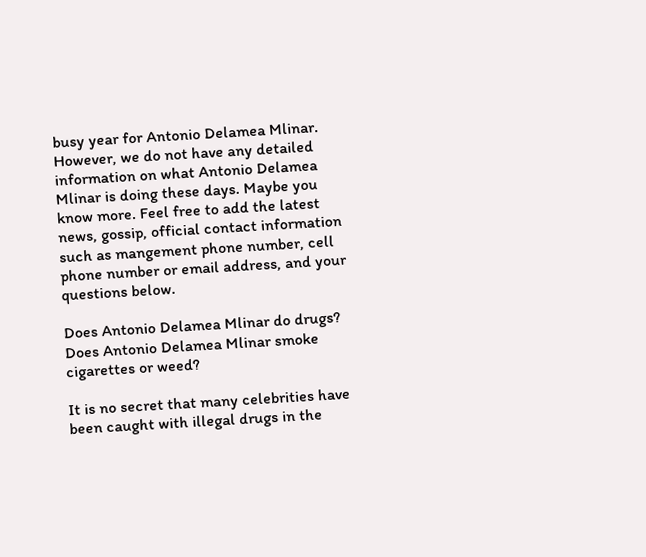busy year for Antonio Delamea Mlinar. However, we do not have any detailed information on what Antonio Delamea Mlinar is doing these days. Maybe you know more. Feel free to add the latest news, gossip, official contact information such as mangement phone number, cell phone number or email address, and your questions below.

Does Antonio Delamea Mlinar do drugs? Does Antonio Delamea Mlinar smoke cigarettes or weed?

It is no secret that many celebrities have been caught with illegal drugs in the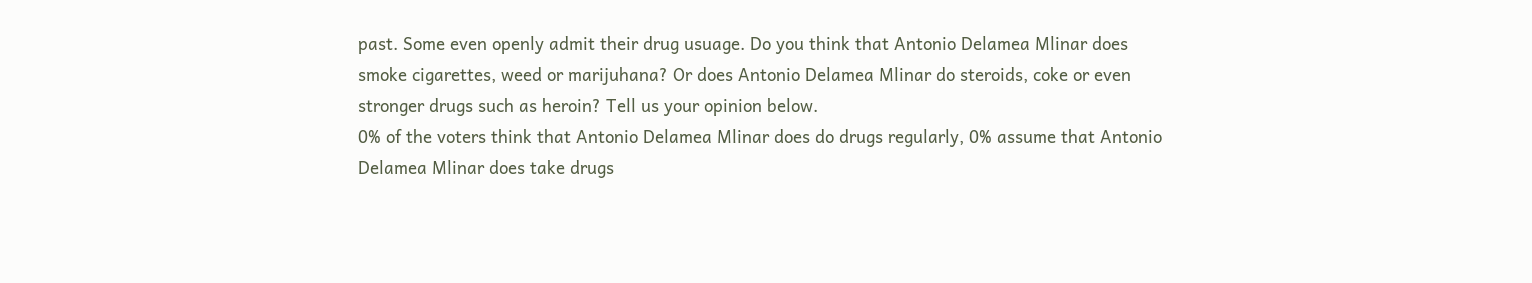past. Some even openly admit their drug usuage. Do you think that Antonio Delamea Mlinar does smoke cigarettes, weed or marijuhana? Or does Antonio Delamea Mlinar do steroids, coke or even stronger drugs such as heroin? Tell us your opinion below.
0% of the voters think that Antonio Delamea Mlinar does do drugs regularly, 0% assume that Antonio Delamea Mlinar does take drugs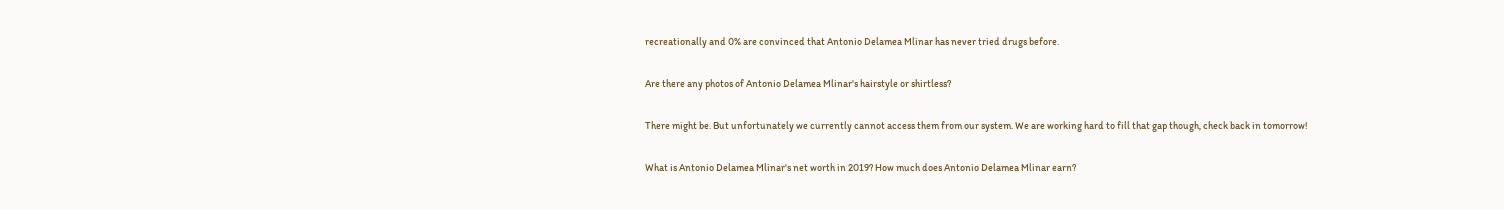recreationally and 0% are convinced that Antonio Delamea Mlinar has never tried drugs before.

Are there any photos of Antonio Delamea Mlinar's hairstyle or shirtless?

There might be. But unfortunately we currently cannot access them from our system. We are working hard to fill that gap though, check back in tomorrow!

What is Antonio Delamea Mlinar's net worth in 2019? How much does Antonio Delamea Mlinar earn?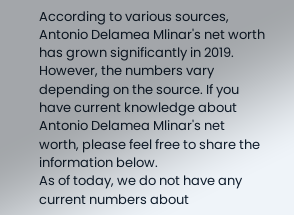According to various sources, Antonio Delamea Mlinar's net worth has grown significantly in 2019. However, the numbers vary depending on the source. If you have current knowledge about Antonio Delamea Mlinar's net worth, please feel free to share the information below.
As of today, we do not have any current numbers about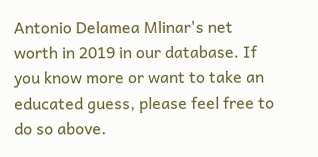Antonio Delamea Mlinar's net worth in 2019 in our database. If you know more or want to take an educated guess, please feel free to do so above.